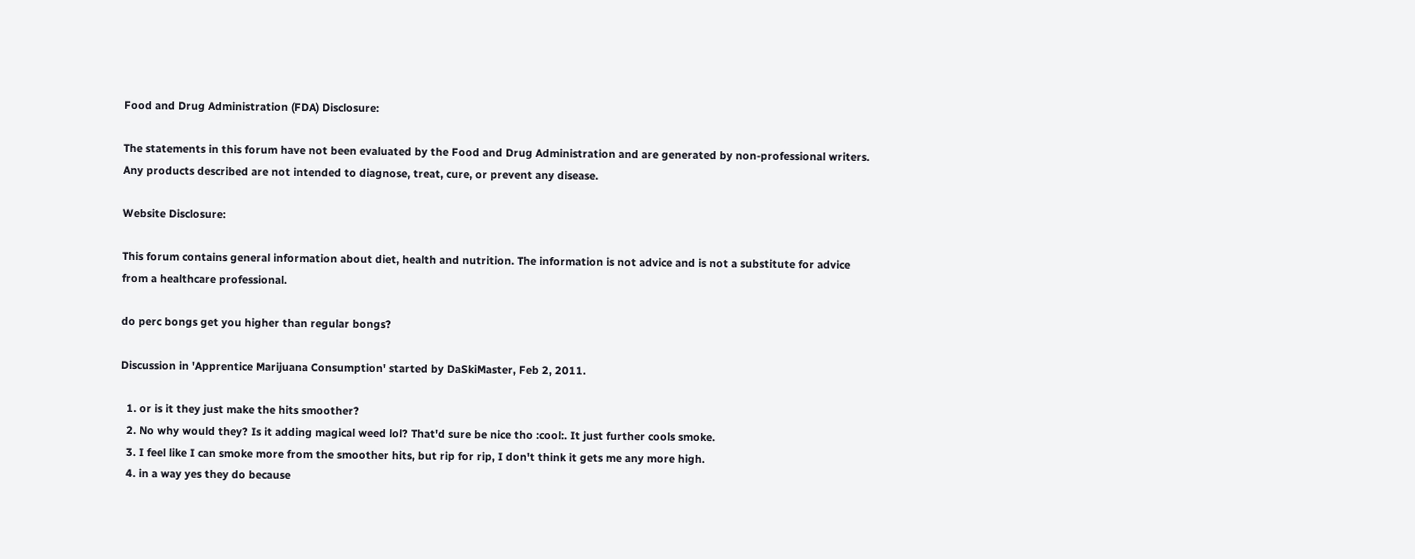Food and Drug Administration (FDA) Disclosure:

The statements in this forum have not been evaluated by the Food and Drug Administration and are generated by non-professional writers. Any products described are not intended to diagnose, treat, cure, or prevent any disease.

Website Disclosure:

This forum contains general information about diet, health and nutrition. The information is not advice and is not a substitute for advice from a healthcare professional.

do perc bongs get you higher than regular bongs?

Discussion in 'Apprentice Marijuana Consumption' started by DaSkiMaster, Feb 2, 2011.

  1. or is it they just make the hits smoother?
  2. No why would they? Is it adding magical weed lol? That'd sure be nice tho :cool:. It just further cools smoke.
  3. I feel like I can smoke more from the smoother hits, but rip for rip, I don't think it gets me any more high.
  4. in a way yes they do because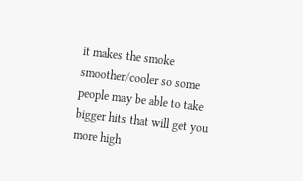it makes the smoke smoother/cooler so some people may be able to take bigger hits that will get you more high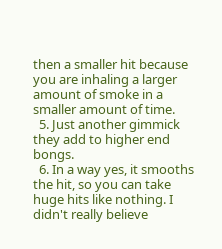then a smaller hit because you are inhaling a larger amount of smoke in a smaller amount of time.
  5. Just another gimmick they add to higher end bongs.
  6. In a way yes, it smooths the hit, so you can take huge hits like nothing. I didn't really believe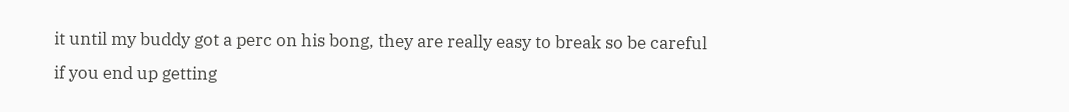it until my buddy got a perc on his bong, they are really easy to break so be careful if you end up getting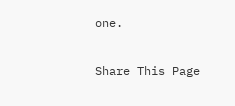one.

Share This Page